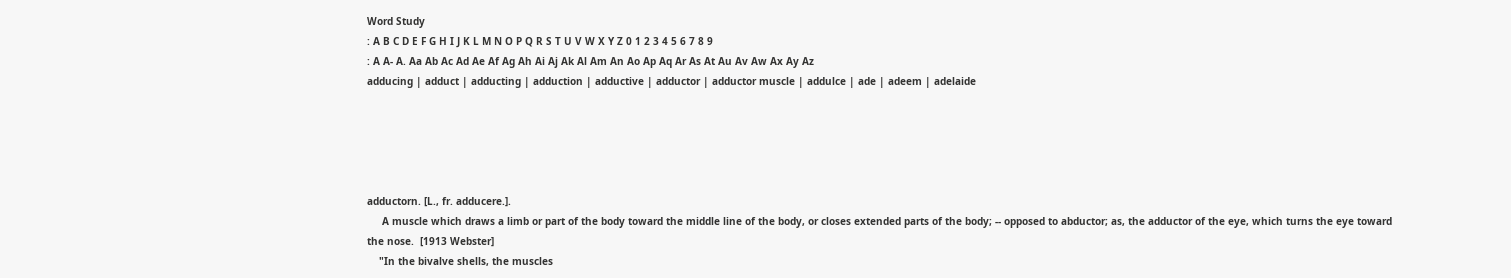Word Study
: A B C D E F G H I J K L M N O P Q R S T U V W X Y Z 0 1 2 3 4 5 6 7 8 9
: A A- A. Aa Ab Ac Ad Ae Af Ag Ah Ai Aj Ak Al Am An Ao Ap Aq Ar As At Au Av Aw Ax Ay Az
adducing | adduct | adducting | adduction | adductive | adductor | adductor muscle | addulce | ade | adeem | adelaide





adductorn. [L., fr. adducere.].
     A muscle which draws a limb or part of the body toward the middle line of the body, or closes extended parts of the body; -- opposed to abductor; as, the adductor of the eye, which turns the eye toward the nose.  [1913 Webster]
    "In the bivalve shells, the muscles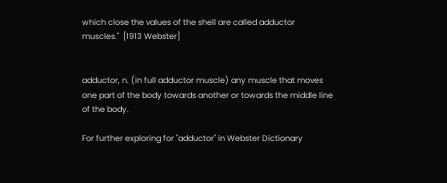which close the values of the shell are called adductor muscles."  [1913 Webster]


adductor, n. (in full adductor muscle) any muscle that moves one part of the body towards another or towards the middle line of the body.

For further exploring for "adductor" in Webster Dictionary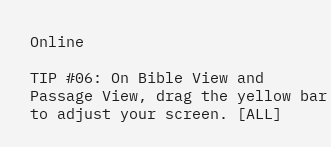Online

TIP #06: On Bible View and Passage View, drag the yellow bar to adjust your screen. [ALL]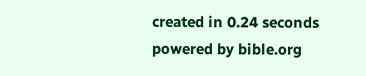created in 0.24 seconds
powered by bible.org